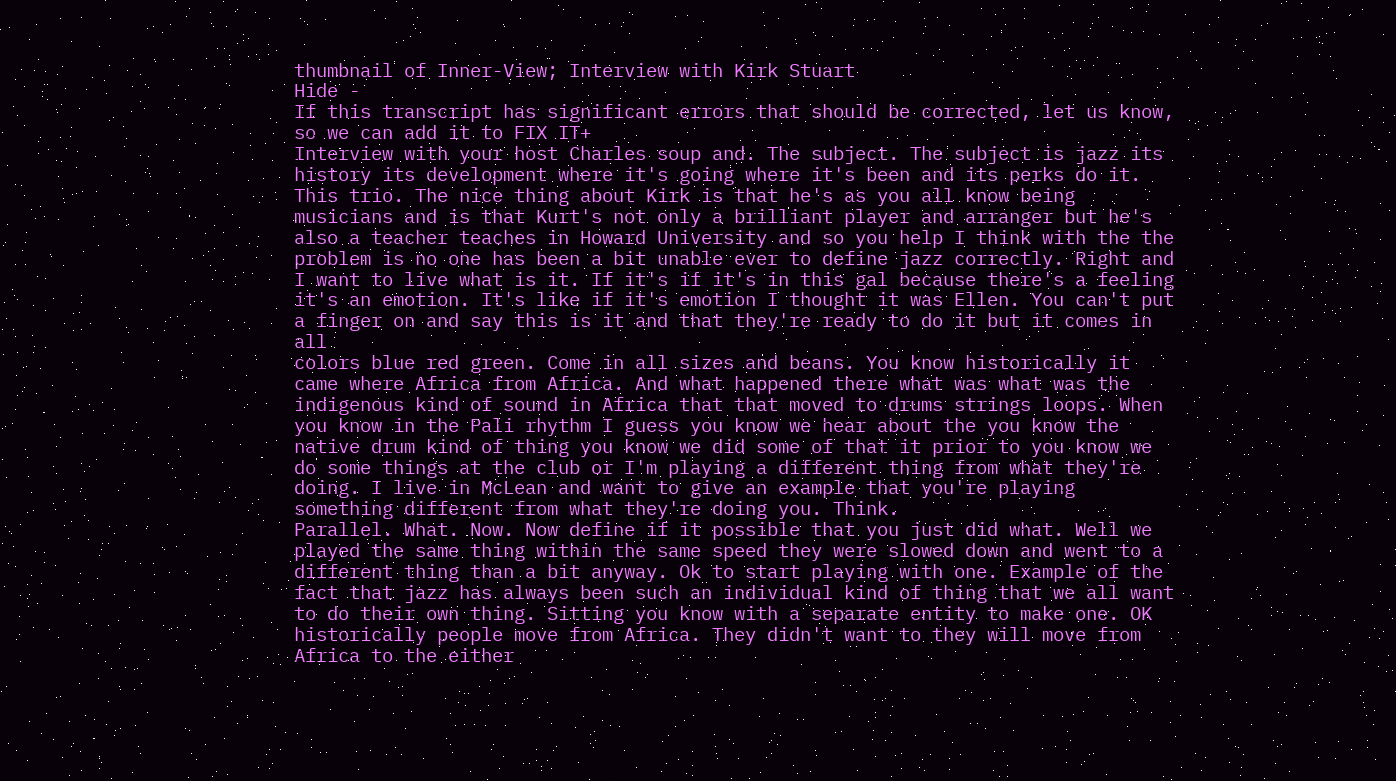thumbnail of Inner-View; Interview with Kirk Stuart
Hide -
If this transcript has significant errors that should be corrected, let us know, so we can add it to FIX IT+
Interview with your host Charles soup and. The subject. The subject is jazz its history its development where it's going where it's been and its perks do it. This trio. The nice thing about Kirk is that he's as you all know being musicians and is that Kurt's not only a brilliant player and arranger but he's also a teacher teaches in Howard University and so you help I think with the the problem is no one has been a bit unable ever to define jazz correctly. Right and I want to live what is it. If it's if it's in this gal because there's a feeling it's an emotion. It's like if it's emotion I thought it was Ellen. You can't put a finger on and say this is it and that they're ready to do it but it comes in all
colors blue red green. Come in all sizes and beans. You know historically it came where Africa from Africa. And what happened there what was what was the indigenous kind of sound in Africa that that moved to drums strings loops. When you know in the Pali rhythm I guess you know we hear about the you know the native drum kind of thing you know we did some of that it prior to you know we do some things at the club or I'm playing a different thing from what they're doing. I live in McLean and want to give an example that you're playing something different from what they're doing you. Think.
Parallel. What. Now. Now define if it possible that you just did what. Well we played the same thing within the same speed they were slowed down and went to a different thing than a bit anyway. Ok to start playing with one. Example of the fact that jazz has always been such an individual kind of thing that we all want to do their own thing. Sitting you know with a separate entity to make one. OK historically people move from Africa. They didn't want to they will move from Africa to the either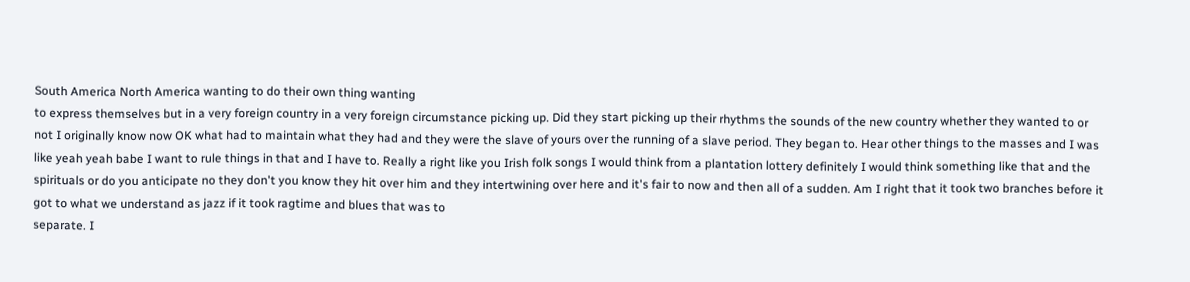South America North America wanting to do their own thing wanting
to express themselves but in a very foreign country in a very foreign circumstance picking up. Did they start picking up their rhythms the sounds of the new country whether they wanted to or not I originally know now OK what had to maintain what they had and they were the slave of yours over the running of a slave period. They began to. Hear other things to the masses and I was like yeah yeah babe I want to rule things in that and I have to. Really a right like you Irish folk songs I would think from a plantation lottery definitely I would think something like that and the spirituals or do you anticipate no they don't you know they hit over him and they intertwining over here and it's fair to now and then all of a sudden. Am I right that it took two branches before it got to what we understand as jazz if it took ragtime and blues that was to
separate. I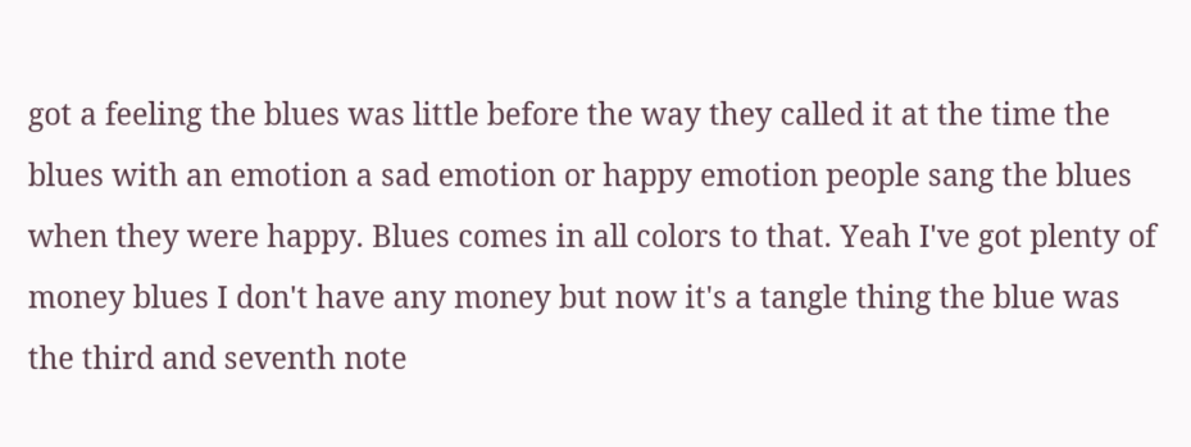got a feeling the blues was little before the way they called it at the time the blues with an emotion a sad emotion or happy emotion people sang the blues when they were happy. Blues comes in all colors to that. Yeah I've got plenty of money blues I don't have any money but now it's a tangle thing the blue was the third and seventh note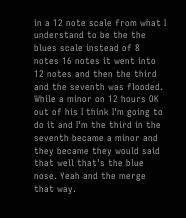in a 12 note scale from what I understand to be the the blues scale instead of 8 notes 16 notes it went into 12 notes and then the third and the seventh was flooded. While a minor on 12 hours OK out of his I think I'm going to do it and I'm the third in the seventh became a minor and they became they would said that well that's the blue nose. Yeah and the merge that way.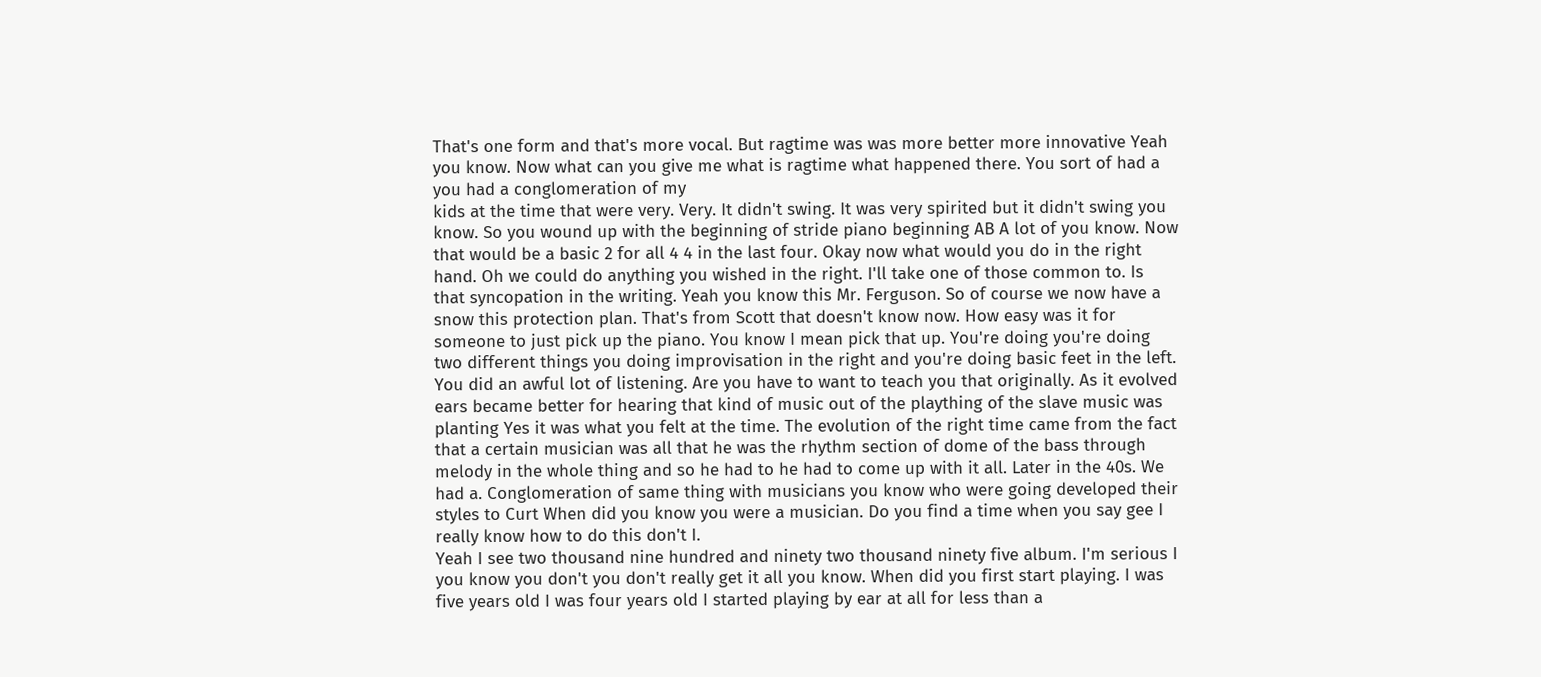That's one form and that's more vocal. But ragtime was was more better more innovative Yeah you know. Now what can you give me what is ragtime what happened there. You sort of had a you had a conglomeration of my
kids at the time that were very. Very. It didn't swing. It was very spirited but it didn't swing you know. So you wound up with the beginning of stride piano beginning AB A lot of you know. Now that would be a basic 2 for all 4 4 in the last four. Okay now what would you do in the right hand. Oh we could do anything you wished in the right. I'll take one of those common to. Is that syncopation in the writing. Yeah you know this Mr. Ferguson. So of course we now have a snow this protection plan. That's from Scott that doesn't know now. How easy was it for
someone to just pick up the piano. You know I mean pick that up. You're doing you're doing two different things you doing improvisation in the right and you're doing basic feet in the left. You did an awful lot of listening. Are you have to want to teach you that originally. As it evolved ears became better for hearing that kind of music out of the plaything of the slave music was planting Yes it was what you felt at the time. The evolution of the right time came from the fact that a certain musician was all that he was the rhythm section of dome of the bass through melody in the whole thing and so he had to he had to come up with it all. Later in the 40s. We had a. Conglomeration of same thing with musicians you know who were going developed their styles to Curt When did you know you were a musician. Do you find a time when you say gee I really know how to do this don't I.
Yeah I see two thousand nine hundred and ninety two thousand ninety five album. I'm serious I you know you don't you don't really get it all you know. When did you first start playing. I was five years old I was four years old I started playing by ear at all for less than a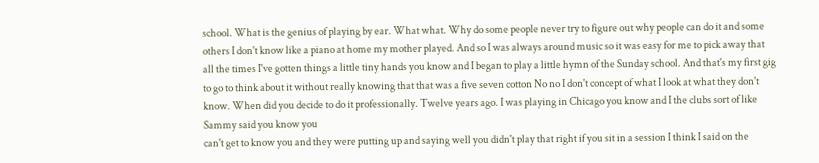school. What is the genius of playing by ear. What what. Why do some people never try to figure out why people can do it and some others I don't know like a piano at home my mother played. And so I was always around music so it was easy for me to pick away that all the times I've gotten things a little tiny hands you know and I began to play a little hymn of the Sunday school. And that's my first gig to go to think about it without really knowing that that was a five seven cotton No no I don't concept of what I look at what they don't know. When did you decide to do it professionally. Twelve years ago. I was playing in Chicago you know and I the clubs sort of like Sammy said you know you
can't get to know you and they were putting up and saying well you didn't play that right if you sit in a session I think I said on the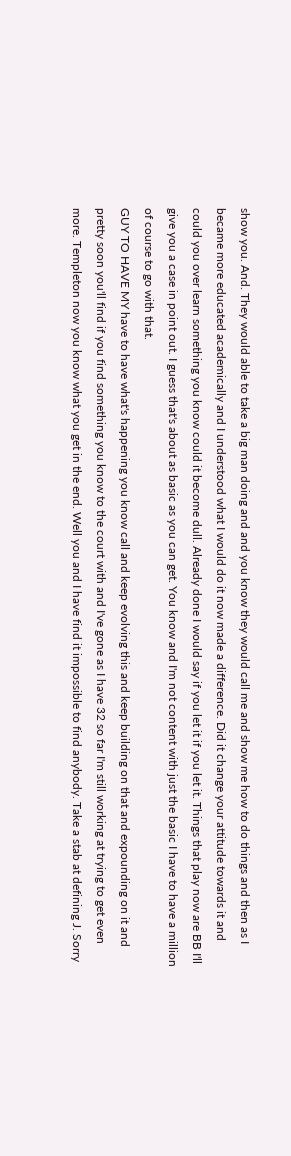show you. And. They would able to take a big man doing and and you know they would call me and show me how to do things and then as I became more educated academically and I understood what I would do it now made a difference. Did it change your attitude towards it and could you over learn something you know could it become dull. Already done I would say if you let it if you let it. Things that play now are BB I'll give you a case in point out. I guess that's about as basic as you can get. You know and I'm not content with just the basic I have to have a million of course to go with that.
GUY TO HAVE MY have to have what's happening you know call and keep evolving this and keep building on that and expounding on it and pretty soon you'll find if you find something you know to the court with and I've gone as I have 32 so far I'm still working at trying to get even more. Templeton now you know what you get in the end. Well you and I have find it impossible to find anybody. Take a stab at defining J. Sorry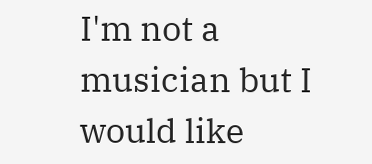I'm not a musician but I would like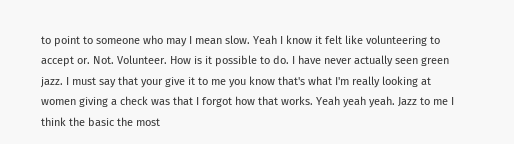to point to someone who may I mean slow. Yeah I know it felt like volunteering to accept or. Not. Volunteer. How is it possible to do. I have never actually seen green jazz. I must say that your give it to me you know that's what I'm really looking at women giving a check was that I forgot how that works. Yeah yeah yeah. Jazz to me I think the basic the most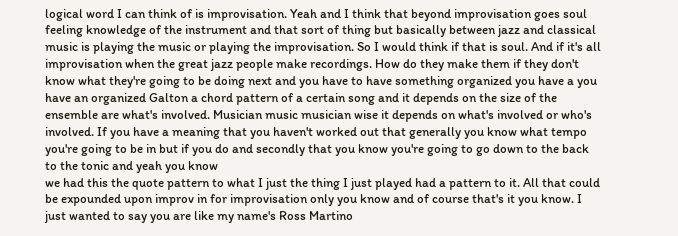logical word I can think of is improvisation. Yeah and I think that beyond improvisation goes soul feeling knowledge of the instrument and that sort of thing but basically between jazz and classical music is playing the music or playing the improvisation. So I would think if that is soul. And if it's all improvisation when the great jazz people make recordings. How do they make them if they don't know what they're going to be doing next and you have to have something organized you have a you have an organized Galton a chord pattern of a certain song and it depends on the size of the ensemble are what's involved. Musician music musician wise it depends on what's involved or who's involved. If you have a meaning that you haven't worked out that generally you know what tempo you're going to be in but if you do and secondly that you know you're going to go down to the back to the tonic and yeah you know
we had this the quote pattern to what I just the thing I just played had a pattern to it. All that could be expounded upon improv in for improvisation only you know and of course that's it you know. I just wanted to say you are like my name's Ross Martino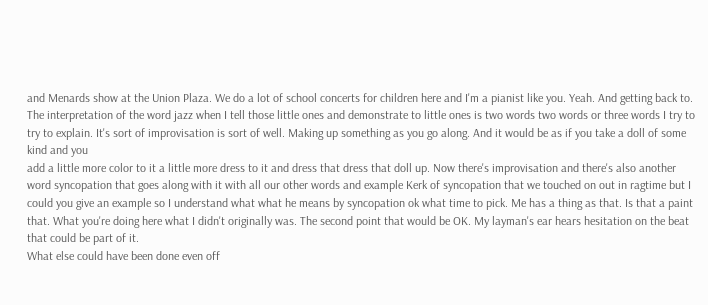and Menards show at the Union Plaza. We do a lot of school concerts for children here and I'm a pianist like you. Yeah. And getting back to. The interpretation of the word jazz when I tell those little ones and demonstrate to little ones is two words two words or three words I try to try to explain. It's sort of improvisation is sort of well. Making up something as you go along. And it would be as if you take a doll of some kind and you
add a little more color to it a little more dress to it and dress that dress that doll up. Now there's improvisation and there's also another word syncopation that goes along with it with all our other words and example Kerk of syncopation that we touched on out in ragtime but I could you give an example so I understand what what he means by syncopation ok what time to pick. Me has a thing as that. Is that a paint that. What you're doing here what I didn't originally was. The second point that would be OK. My layman's ear hears hesitation on the beat that could be part of it.
What else could have been done even off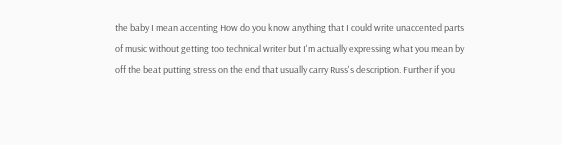the baby I mean accenting How do you know anything that I could write unaccented parts of music without getting too technical writer but I'm actually expressing what you mean by off the beat putting stress on the end that usually carry Russ's description. Further if you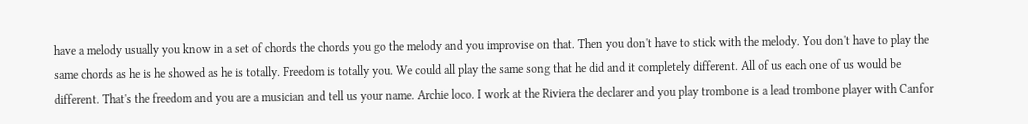have a melody usually you know in a set of chords the chords you go the melody and you improvise on that. Then you don't have to stick with the melody. You don't have to play the same chords as he is he showed as he is totally. Freedom is totally you. We could all play the same song that he did and it completely different. All of us each one of us would be different. That's the freedom and you are a musician and tell us your name. Archie loco. I work at the Riviera the declarer and you play trombone is a lead trombone player with Canfor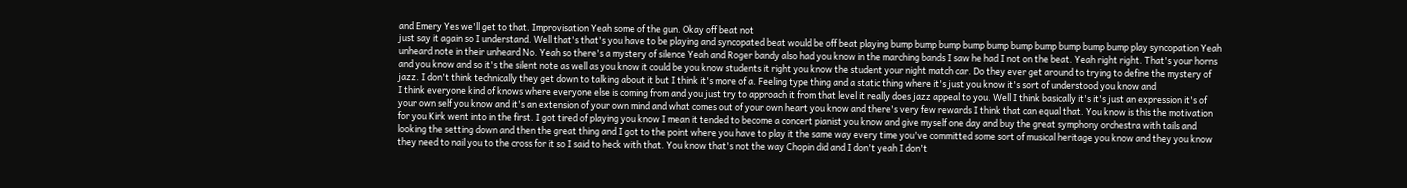and Emery Yes we'll get to that. Improvisation Yeah some of the gun. Okay off beat not
just say it again so I understand. Well that's that's you have to be playing and syncopated beat would be off beat playing bump bump bump bump bump bump bump bump bump bump play syncopation Yeah unheard note in their unheard No. Yeah so there's a mystery of silence Yeah and Roger bandy also had you know in the marching bands I saw he had I not on the beat. Yeah right right. That's your horns and you know and so it's the silent note as well as you know it could be you know students it right you know the student your night match car. Do they ever get around to trying to define the mystery of jazz. I don't think technically they get down to talking about it but I think it's more of a. Feeling type thing and a static thing where it's just you know it's sort of understood you know and
I think everyone kind of knows where everyone else is coming from and you just try to approach it from that level it really does jazz appeal to you. Well I think basically it's it's just an expression it's of your own self you know and it's an extension of your own mind and what comes out of your own heart you know and there's very few rewards I think that can equal that. You know is this the motivation for you Kirk went into in the first. I got tired of playing you know I mean it tended to become a concert pianist you know and give myself one day and buy the great symphony orchestra with tails and looking the setting down and then the great thing and I got to the point where you have to play it the same way every time you've committed some sort of musical heritage you know and they you know they need to nail you to the cross for it so I said to heck with that. You know that's not the way Chopin did and I don't yeah I don't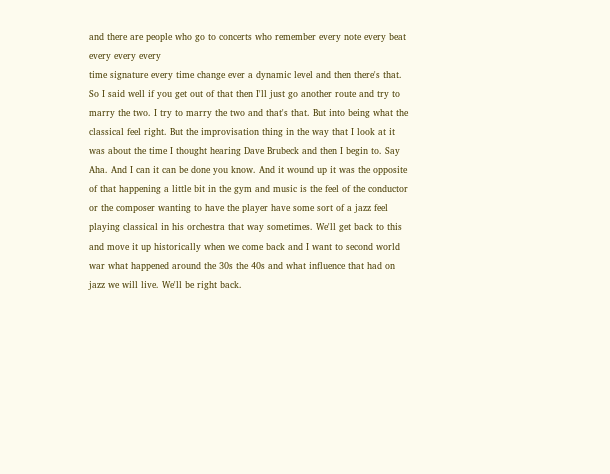and there are people who go to concerts who remember every note every beat every every every
time signature every time change ever a dynamic level and then there's that. So I said well if you get out of that then I'll just go another route and try to marry the two. I try to marry the two and that's that. But into being what the classical feel right. But the improvisation thing in the way that I look at it was about the time I thought hearing Dave Brubeck and then I begin to. Say Aha. And I can it can be done you know. And it wound up it was the opposite of that happening a little bit in the gym and music is the feel of the conductor or the composer wanting to have the player have some sort of a jazz feel playing classical in his orchestra that way sometimes. We'll get back to this and move it up historically when we come back and I want to second world war what happened around the 30s the 40s and what influence that had on jazz we will live. We'll be right back.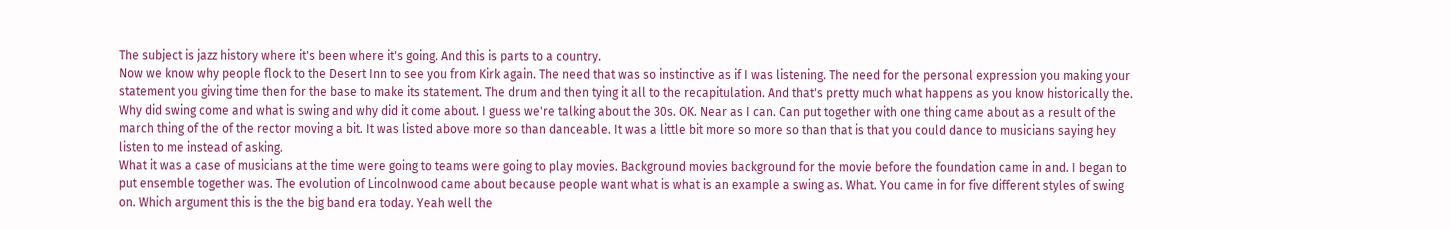The subject is jazz history where it's been where it's going. And this is parts to a country.
Now we know why people flock to the Desert Inn to see you from Kirk again. The need that was so instinctive as if I was listening. The need for the personal expression you making your statement you giving time then for the base to make its statement. The drum and then tying it all to the recapitulation. And that's pretty much what happens as you know historically the. Why did swing come and what is swing and why did it come about. I guess we're talking about the 30s. OK. Near as I can. Can put together with one thing came about as a result of the march thing of the of the rector moving a bit. It was listed above more so than danceable. It was a little bit more so more so than that is that you could dance to musicians saying hey listen to me instead of asking.
What it was a case of musicians at the time were going to teams were going to play movies. Background movies background for the movie before the foundation came in and. I began to put ensemble together was. The evolution of Lincolnwood came about because people want what is what is an example a swing as. What. You came in for five different styles of swing on. Which argument this is the the big band era today. Yeah well the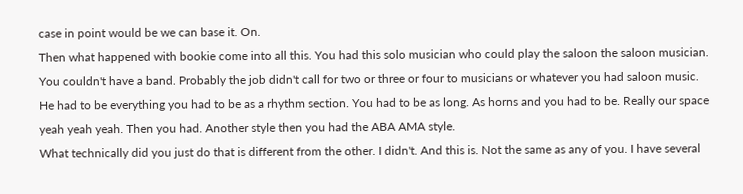case in point would be we can base it. On.
Then what happened with bookie come into all this. You had this solo musician who could play the saloon the saloon musician. You couldn't have a band. Probably the job didn't call for two or three or four to musicians or whatever you had saloon music. He had to be everything you had to be as a rhythm section. You had to be as long. As horns and you had to be. Really our space yeah yeah yeah. Then you had. Another style then you had the ABA AMA style.
What technically did you just do that is different from the other. I didn't. And this is. Not the same as any of you. I have several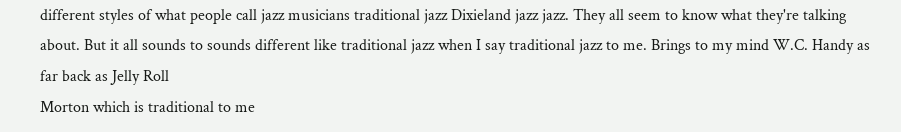different styles of what people call jazz musicians traditional jazz Dixieland jazz jazz. They all seem to know what they're talking about. But it all sounds to sounds different like traditional jazz when I say traditional jazz to me. Brings to my mind W.C. Handy as far back as Jelly Roll
Morton which is traditional to me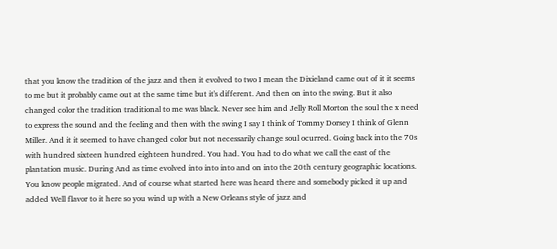that you know the tradition of the jazz and then it evolved to two I mean the Dixieland came out of it it seems to me but it probably came out at the same time but it's different. And then on into the swing. But it also changed color the tradition traditional to me was black. Never see him and Jelly Roll Morton the soul the x need to express the sound and the feeling and then with the swing I say I think of Tommy Dorsey I think of Glenn Miller. And it it seemed to have changed color but not necessarily change soul ocurred. Going back into the 70s with hundred sixteen hundred eighteen hundred. You had. You had to do what we call the east of the plantation music. During And as time evolved into into into and on into the 20th century geographic locations.
You know people migrated. And of course what started here was heard there and somebody picked it up and added Well flavor to it here so you wind up with a New Orleans style of jazz and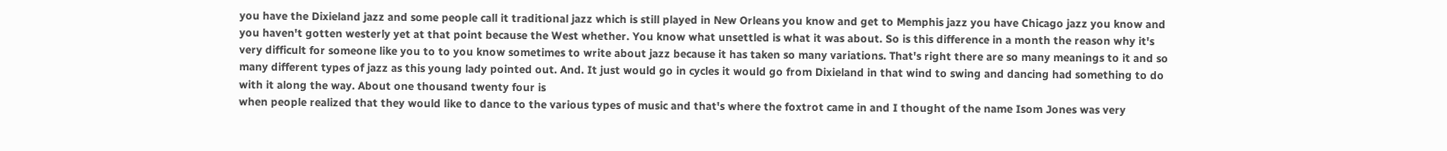you have the Dixieland jazz and some people call it traditional jazz which is still played in New Orleans you know and get to Memphis jazz you have Chicago jazz you know and you haven't gotten westerly yet at that point because the West whether. You know what unsettled is what it was about. So is this difference in a month the reason why it's very difficult for someone like you to to you know sometimes to write about jazz because it has taken so many variations. That's right there are so many meanings to it and so many different types of jazz as this young lady pointed out. And. It just would go in cycles it would go from Dixieland in that wind to swing and dancing had something to do with it along the way. About one thousand twenty four is
when people realized that they would like to dance to the various types of music and that's where the foxtrot came in and I thought of the name Isom Jones was very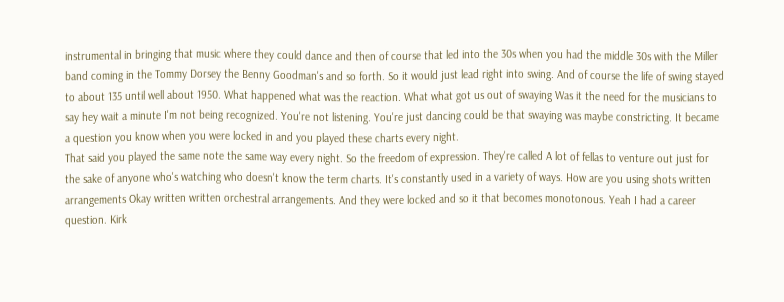instrumental in bringing that music where they could dance and then of course that led into the 30s when you had the middle 30s with the Miller band coming in the Tommy Dorsey the Benny Goodman's and so forth. So it would just lead right into swing. And of course the life of swing stayed to about 135 until well about 1950. What happened what was the reaction. What what got us out of swaying Was it the need for the musicians to say hey wait a minute I'm not being recognized. You're not listening. You're just dancing could be that swaying was maybe constricting. It became a question you know when you were locked in and you played these charts every night.
That said you played the same note the same way every night. So the freedom of expression. They're called A lot of fellas to venture out just for the sake of anyone who's watching who doesn't know the term charts. It's constantly used in a variety of ways. How are you using shots written arrangements Okay written written orchestral arrangements. And they were locked and so it that becomes monotonous. Yeah I had a career question. Kirk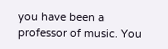you have been a professor of music. You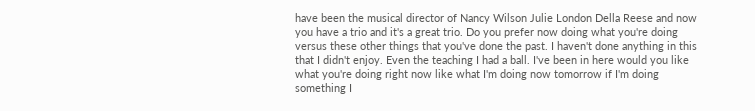have been the musical director of Nancy Wilson Julie London Della Reese and now you have a trio and it's a great trio. Do you prefer now doing what you're doing versus these other things that you've done the past. I haven't done anything in this that I didn't enjoy. Even the teaching I had a ball. I've been in here would you like what you're doing right now like what I'm doing now tomorrow if I'm doing something I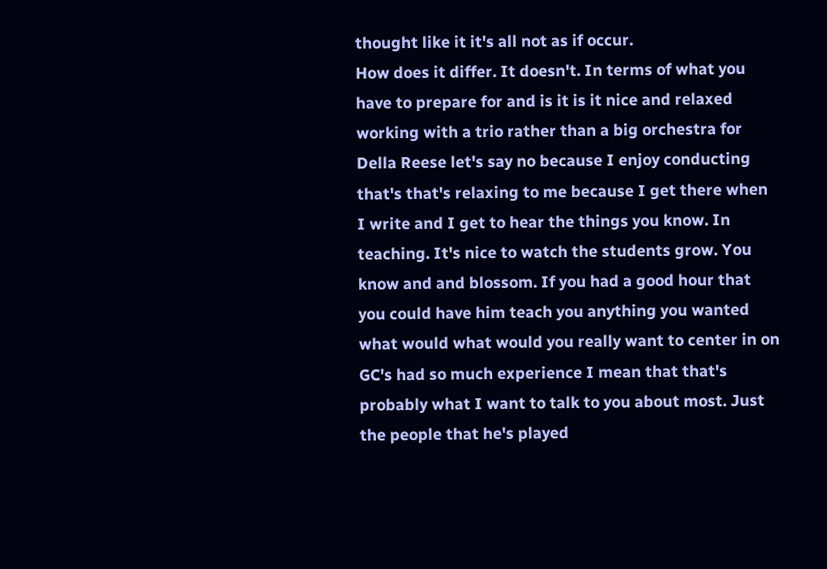thought like it it's all not as if occur.
How does it differ. It doesn't. In terms of what you have to prepare for and is it is it nice and relaxed working with a trio rather than a big orchestra for Della Reese let's say no because I enjoy conducting that's that's relaxing to me because I get there when I write and I get to hear the things you know. In teaching. It's nice to watch the students grow. You know and and blossom. If you had a good hour that you could have him teach you anything you wanted what would what would you really want to center in on GC's had so much experience I mean that that's probably what I want to talk to you about most. Just the people that he's played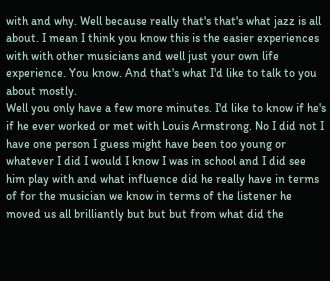with and why. Well because really that's that's what jazz is all about. I mean I think you know this is the easier experiences with with other musicians and well just your own life experience. You know. And that's what I'd like to talk to you about mostly.
Well you only have a few more minutes. I'd like to know if he's if he ever worked or met with Louis Armstrong. No I did not I have one person I guess might have been too young or whatever I did I would I know I was in school and I did see him play with and what influence did he really have in terms of for the musician we know in terms of the listener he moved us all brilliantly but but but from what did the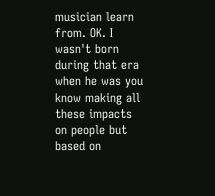musician learn from. OK. I wasn't born during that era when he was you know making all these impacts on people but based on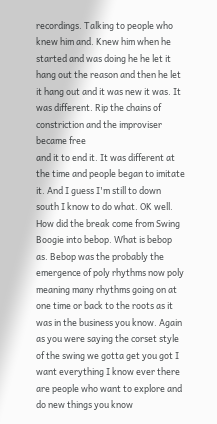recordings. Talking to people who knew him and. Knew him when he started and was doing he he let it hang out the reason and then he let it hang out and it was new it was. It was different. Rip the chains of constriction and the improviser became free
and it to end it. It was different at the time and people began to imitate it. And I guess I'm still to down south I know to do what. OK well. How did the break come from Swing Boogie into bebop. What is bebop as. Bebop was the probably the emergence of poly rhythms now poly meaning many rhythms going on at one time or back to the roots as it was in the business you know. Again as you were saying the corset style of the swing we gotta get you got I want everything I know ever there are people who want to explore and do new things you know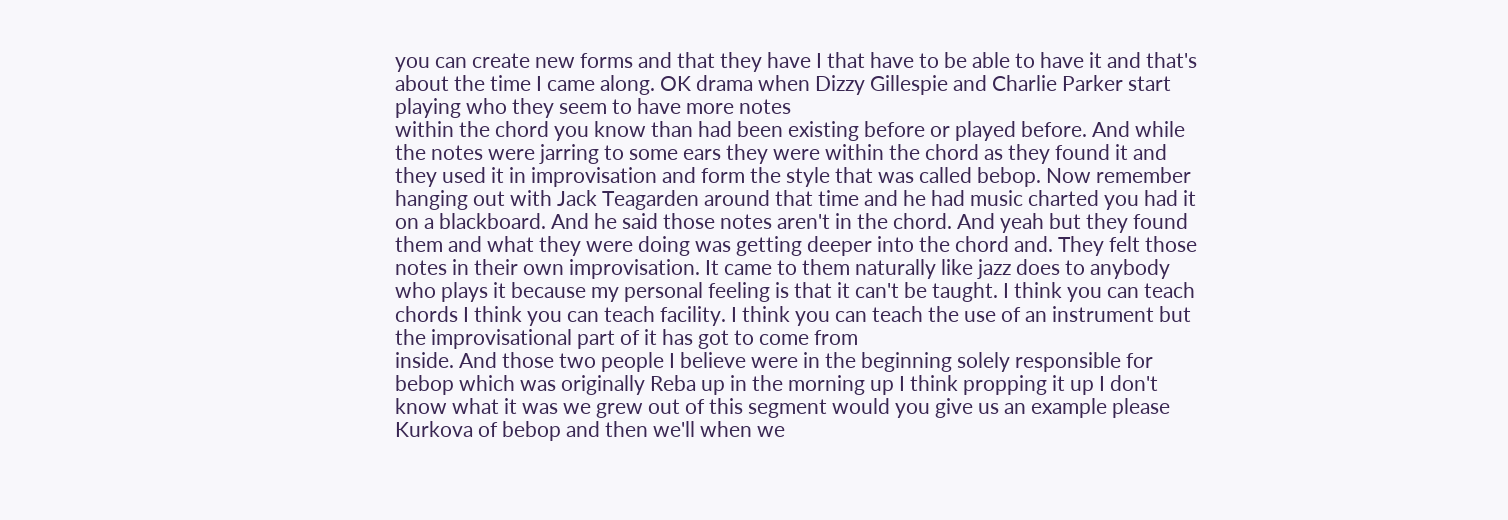you can create new forms and that they have I that have to be able to have it and that's about the time I came along. OK drama when Dizzy Gillespie and Charlie Parker start playing who they seem to have more notes
within the chord you know than had been existing before or played before. And while the notes were jarring to some ears they were within the chord as they found it and they used it in improvisation and form the style that was called bebop. Now remember hanging out with Jack Teagarden around that time and he had music charted you had it on a blackboard. And he said those notes aren't in the chord. And yeah but they found them and what they were doing was getting deeper into the chord and. They felt those notes in their own improvisation. It came to them naturally like jazz does to anybody who plays it because my personal feeling is that it can't be taught. I think you can teach chords I think you can teach facility. I think you can teach the use of an instrument but the improvisational part of it has got to come from
inside. And those two people I believe were in the beginning solely responsible for bebop which was originally Reba up in the morning up I think propping it up I don't know what it was we grew out of this segment would you give us an example please Kurkova of bebop and then we'll when we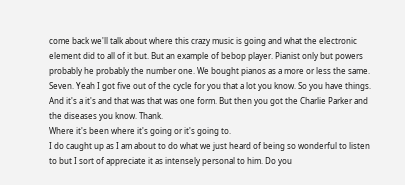come back we'll talk about where this crazy music is going and what the electronic element did to all of it but. But an example of bebop player. Pianist only but powers probably he probably the number one. We bought pianos as a more or less the same. Seven. Yeah I got five out of the cycle for you that a lot you know. So you have things.
And it's a it's and that was that was one form. But then you got the Charlie Parker and the diseases you know. Thank.
Where it's been where it's going or it's going to.
I do caught up as I am about to do what we just heard of being so wonderful to listen to but I sort of appreciate it as intensely personal to him. Do you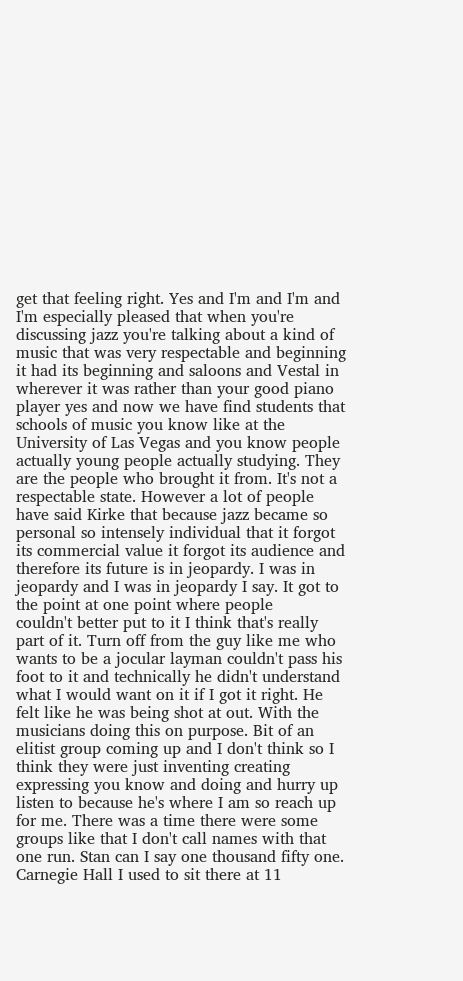get that feeling right. Yes and I'm and I'm and I'm especially pleased that when you're discussing jazz you're talking about a kind of music that was very respectable and beginning it had its beginning and saloons and Vestal in wherever it was rather than your good piano player yes and now we have find students that schools of music you know like at the University of Las Vegas and you know people actually young people actually studying. They are the people who brought it from. It's not a respectable state. However a lot of people have said Kirke that because jazz became so personal so intensely individual that it forgot its commercial value it forgot its audience and therefore its future is in jeopardy. I was in jeopardy and I was in jeopardy I say. It got to the point at one point where people
couldn't better put to it I think that's really part of it. Turn off from the guy like me who wants to be a jocular layman couldn't pass his foot to it and technically he didn't understand what I would want on it if I got it right. He felt like he was being shot at out. With the musicians doing this on purpose. Bit of an elitist group coming up and I don't think so I think they were just inventing creating expressing you know and doing and hurry up listen to because he's where I am so reach up for me. There was a time there were some groups like that I don't call names with that one run. Stan can I say one thousand fifty one. Carnegie Hall I used to sit there at 11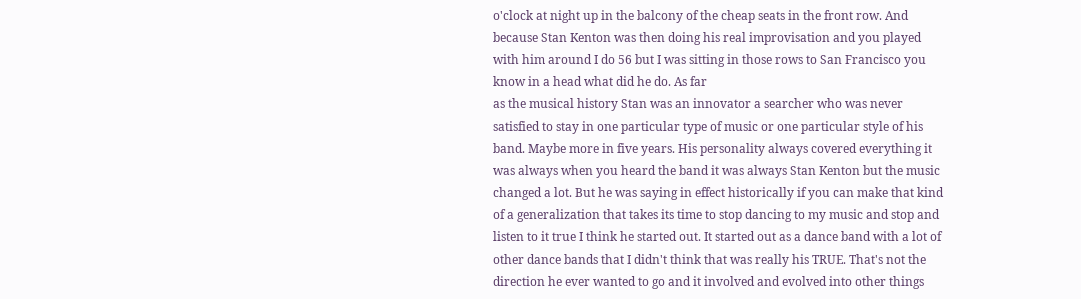o'clock at night up in the balcony of the cheap seats in the front row. And because Stan Kenton was then doing his real improvisation and you played with him around I do 56 but I was sitting in those rows to San Francisco you know in a head what did he do. As far
as the musical history Stan was an innovator a searcher who was never satisfied to stay in one particular type of music or one particular style of his band. Maybe more in five years. His personality always covered everything it was always when you heard the band it was always Stan Kenton but the music changed a lot. But he was saying in effect historically if you can make that kind of a generalization that takes its time to stop dancing to my music and stop and listen to it true I think he started out. It started out as a dance band with a lot of other dance bands that I didn't think that was really his TRUE. That's not the direction he ever wanted to go and it involved and evolved into other things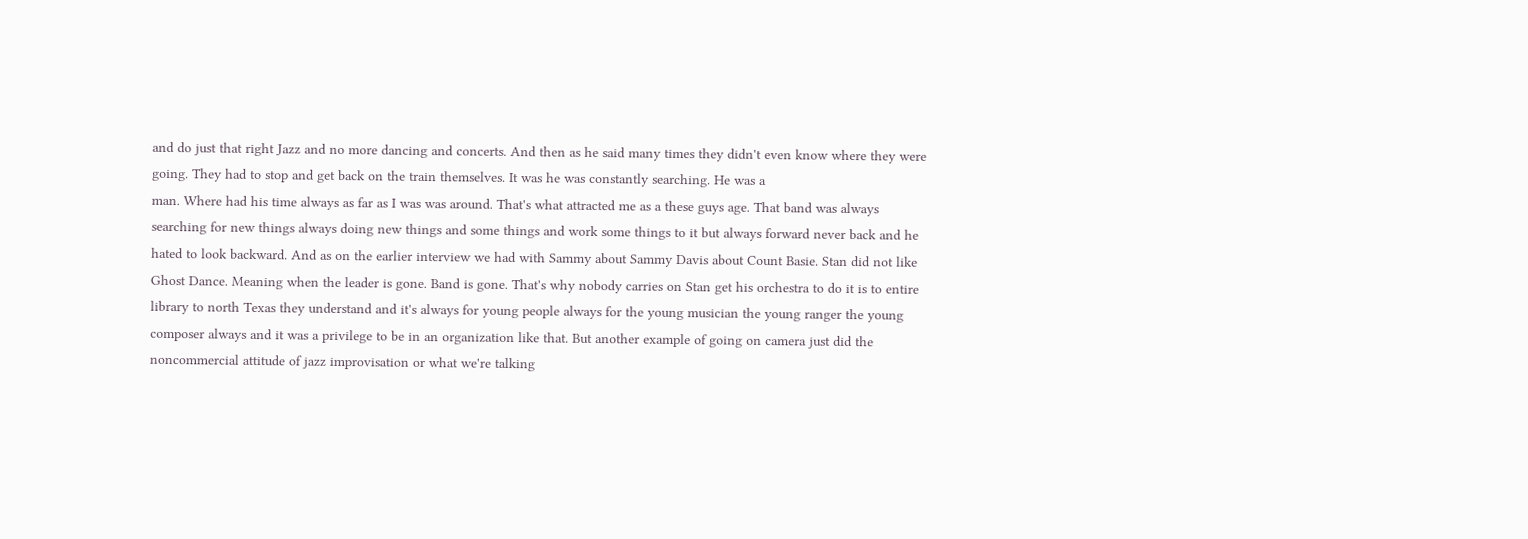and do just that right Jazz and no more dancing and concerts. And then as he said many times they didn't even know where they were going. They had to stop and get back on the train themselves. It was he was constantly searching. He was a
man. Where had his time always as far as I was was around. That's what attracted me as a these guys age. That band was always searching for new things always doing new things and some things and work some things to it but always forward never back and he hated to look backward. And as on the earlier interview we had with Sammy about Sammy Davis about Count Basie. Stan did not like Ghost Dance. Meaning when the leader is gone. Band is gone. That's why nobody carries on Stan get his orchestra to do it is to entire library to north Texas they understand and it's always for young people always for the young musician the young ranger the young composer always and it was a privilege to be in an organization like that. But another example of going on camera just did the noncommercial attitude of jazz improvisation or what we're talking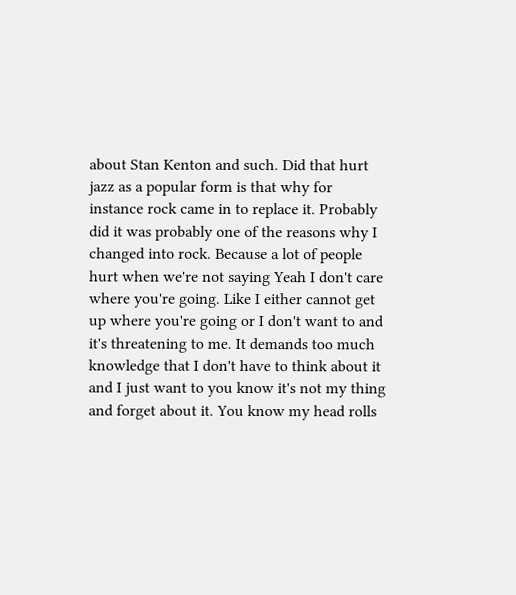about Stan Kenton and such. Did that hurt
jazz as a popular form is that why for instance rock came in to replace it. Probably did it was probably one of the reasons why I changed into rock. Because a lot of people hurt when we're not saying Yeah I don't care where you're going. Like I either cannot get up where you're going or I don't want to and it's threatening to me. It demands too much knowledge that I don't have to think about it and I just want to you know it's not my thing and forget about it. You know my head rolls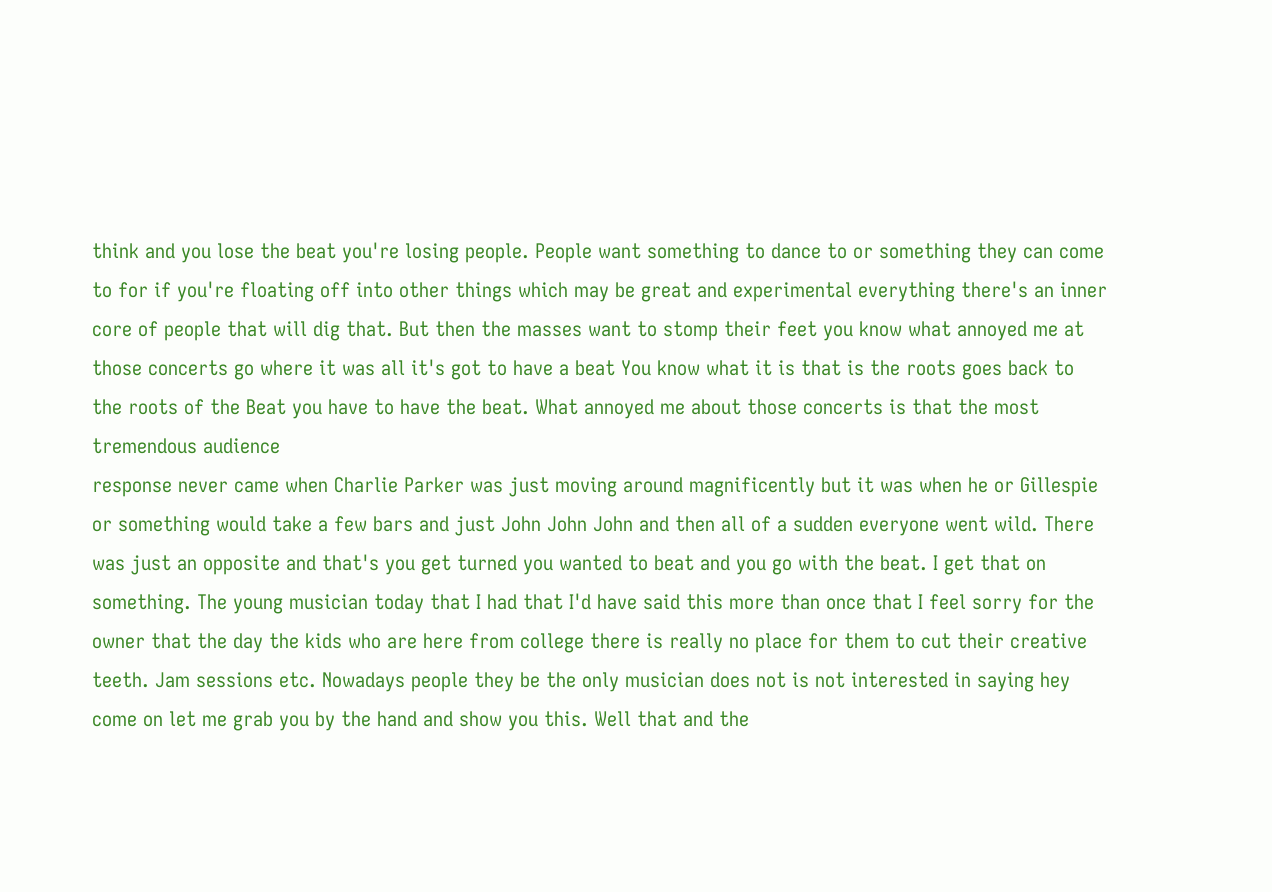think and you lose the beat you're losing people. People want something to dance to or something they can come to for if you're floating off into other things which may be great and experimental everything there's an inner core of people that will dig that. But then the masses want to stomp their feet you know what annoyed me at those concerts go where it was all it's got to have a beat You know what it is that is the roots goes back to the roots of the Beat you have to have the beat. What annoyed me about those concerts is that the most tremendous audience
response never came when Charlie Parker was just moving around magnificently but it was when he or Gillespie or something would take a few bars and just John John John and then all of a sudden everyone went wild. There was just an opposite and that's you get turned you wanted to beat and you go with the beat. I get that on something. The young musician today that I had that I'd have said this more than once that I feel sorry for the owner that the day the kids who are here from college there is really no place for them to cut their creative teeth. Jam sessions etc. Nowadays people they be the only musician does not is not interested in saying hey come on let me grab you by the hand and show you this. Well that and the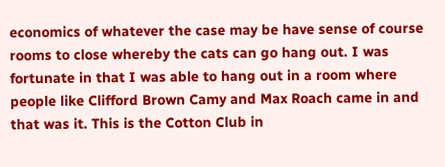economics of whatever the case may be have sense of course rooms to close whereby the cats can go hang out. I was
fortunate in that I was able to hang out in a room where people like Clifford Brown Camy and Max Roach came in and that was it. This is the Cotton Club in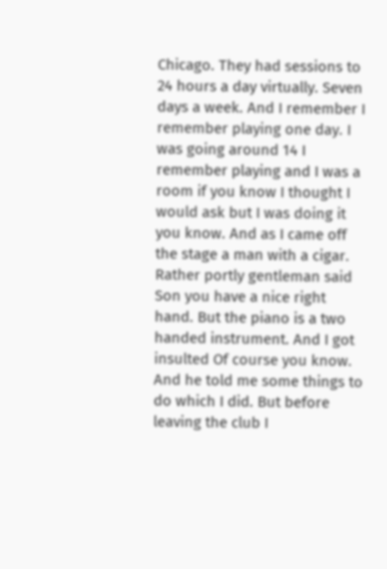Chicago. They had sessions to 24 hours a day virtually. Seven days a week. And I remember I remember playing one day. I was going around 14 I remember playing and I was a room if you know I thought I would ask but I was doing it you know. And as I came off the stage a man with a cigar. Rather portly gentleman said Son you have a nice right hand. But the piano is a two handed instrument. And I got insulted Of course you know. And he told me some things to do which I did. But before leaving the club I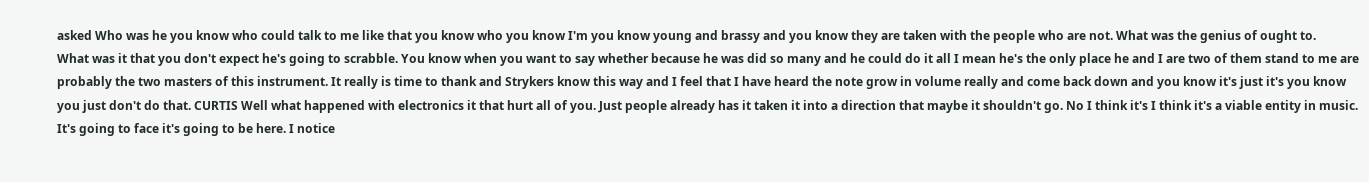asked Who was he you know who could talk to me like that you know who you know I'm you know young and brassy and you know they are taken with the people who are not. What was the genius of ought to.
What was it that you don't expect he's going to scrabble. You know when you want to say whether because he was did so many and he could do it all I mean he's the only place he and I are two of them stand to me are probably the two masters of this instrument. It really is time to thank and Strykers know this way and I feel that I have heard the note grow in volume really and come back down and you know it's just it's you know you just don't do that. CURTIS Well what happened with electronics it that hurt all of you. Just people already has it taken it into a direction that maybe it shouldn't go. No I think it's I think it's a viable entity in music. It's going to face it's going to be here. I notice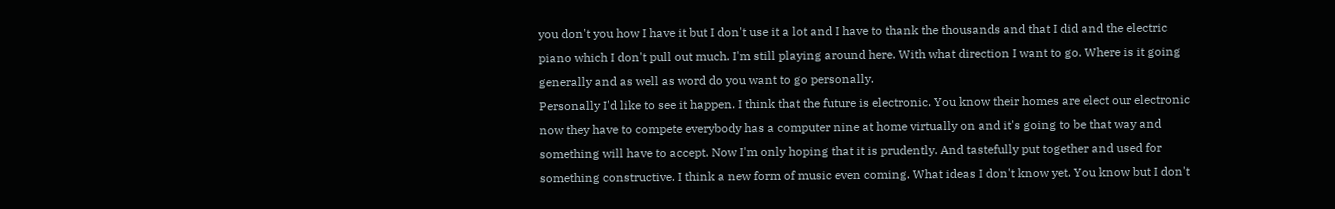you don't you how I have it but I don't use it a lot and I have to thank the thousands and that I did and the electric piano which I don't pull out much. I'm still playing around here. With what direction I want to go. Where is it going generally and as well as word do you want to go personally.
Personally I'd like to see it happen. I think that the future is electronic. You know their homes are elect our electronic now they have to compete everybody has a computer nine at home virtually on and it's going to be that way and something will have to accept. Now I'm only hoping that it is prudently. And tastefully put together and used for something constructive. I think a new form of music even coming. What ideas I don't know yet. You know but I don't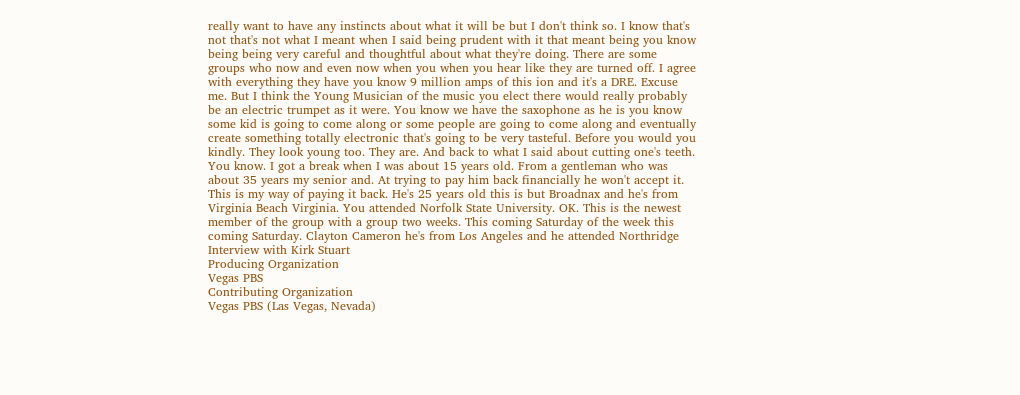really want to have any instincts about what it will be but I don't think so. I know that's not that's not what I meant when I said being prudent with it that meant being you know being being very careful and thoughtful about what they're doing. There are some groups who now and even now when you when you hear like they are turned off. I agree with everything they have you know 9 million amps of this ion and it's a DRE. Excuse me. But I think the Young Musician of the music you elect there would really probably be an electric trumpet as it were. You know we have the saxophone as he is you know
some kid is going to come along or some people are going to come along and eventually create something totally electronic that's going to be very tasteful. Before you would you kindly. They look young too. They are. And back to what I said about cutting one's teeth. You know. I got a break when I was about 15 years old. From a gentleman who was about 35 years my senior and. At trying to pay him back financially he won't accept it. This is my way of paying it back. He's 25 years old this is but Broadnax and he's from Virginia Beach Virginia. You attended Norfolk State University. OK. This is the newest member of the group with a group two weeks. This coming Saturday of the week this coming Saturday. Clayton Cameron he's from Los Angeles and he attended Northridge
Interview with Kirk Stuart
Producing Organization
Vegas PBS
Contributing Organization
Vegas PBS (Las Vegas, Nevada)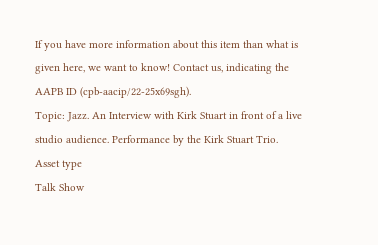If you have more information about this item than what is given here, we want to know! Contact us, indicating the AAPB ID (cpb-aacip/22-25x69sgh).
Topic: Jazz. An Interview with Kirk Stuart in front of a live studio audience. Performance by the Kirk Stuart Trio.
Asset type
Talk Show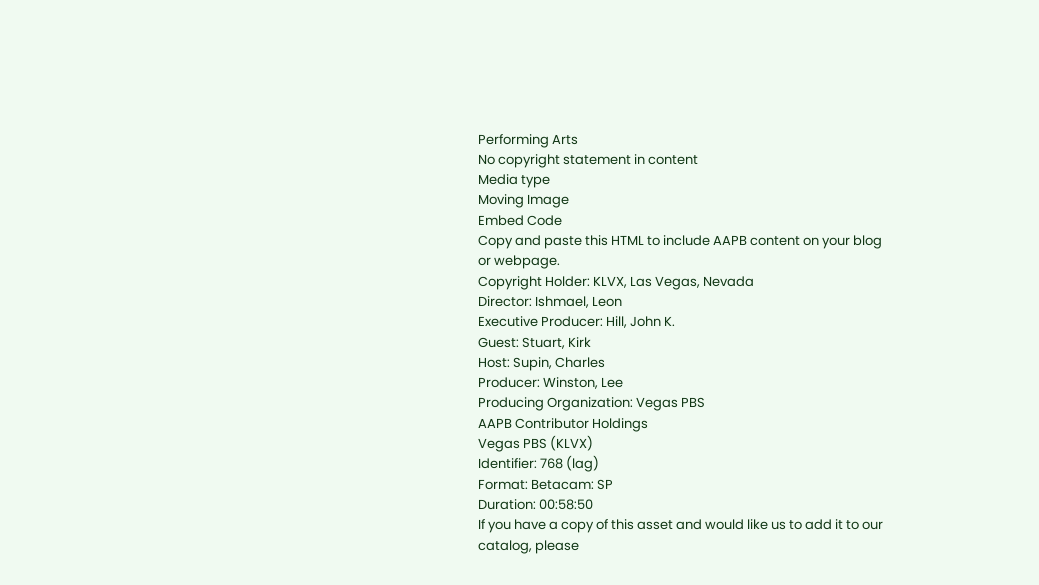Performing Arts
No copyright statement in content
Media type
Moving Image
Embed Code
Copy and paste this HTML to include AAPB content on your blog or webpage.
Copyright Holder: KLVX, Las Vegas, Nevada
Director: Ishmael, Leon
Executive Producer: Hill, John K.
Guest: Stuart, Kirk
Host: Supin, Charles
Producer: Winston, Lee
Producing Organization: Vegas PBS
AAPB Contributor Holdings
Vegas PBS (KLVX)
Identifier: 768 (lag)
Format: Betacam: SP
Duration: 00:58:50
If you have a copy of this asset and would like us to add it to our catalog, please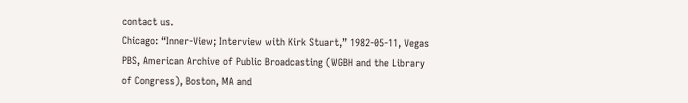contact us.
Chicago: “Inner-View; Interview with Kirk Stuart,” 1982-05-11, Vegas PBS, American Archive of Public Broadcasting (WGBH and the Library of Congress), Boston, MA and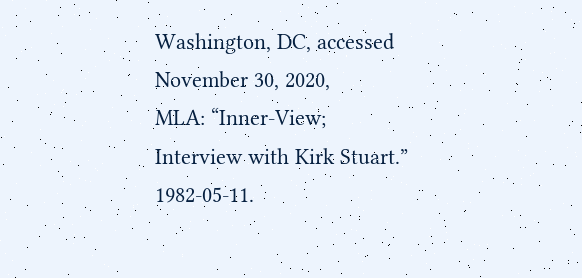Washington, DC, accessed November 30, 2020,
MLA: “Inner-View; Interview with Kirk Stuart.” 1982-05-11.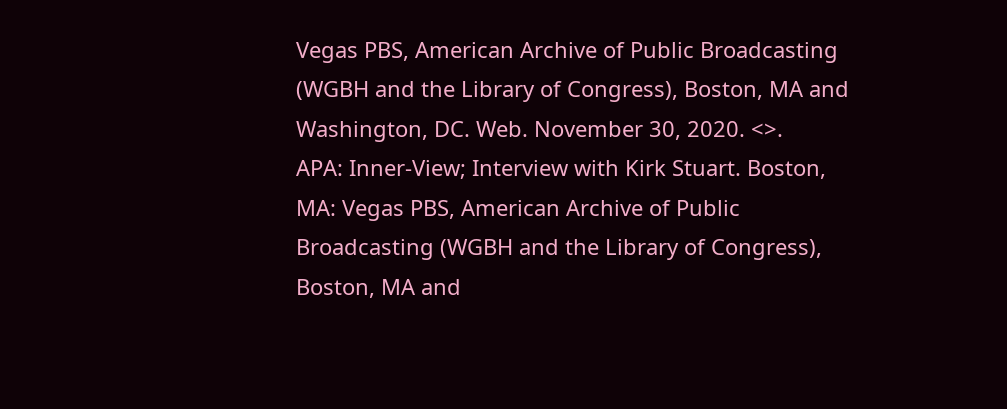Vegas PBS, American Archive of Public Broadcasting (WGBH and the Library of Congress), Boston, MA and Washington, DC. Web. November 30, 2020. <>.
APA: Inner-View; Interview with Kirk Stuart. Boston, MA: Vegas PBS, American Archive of Public Broadcasting (WGBH and the Library of Congress), Boston, MA and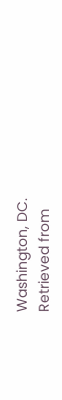Washington, DC. Retrieved from